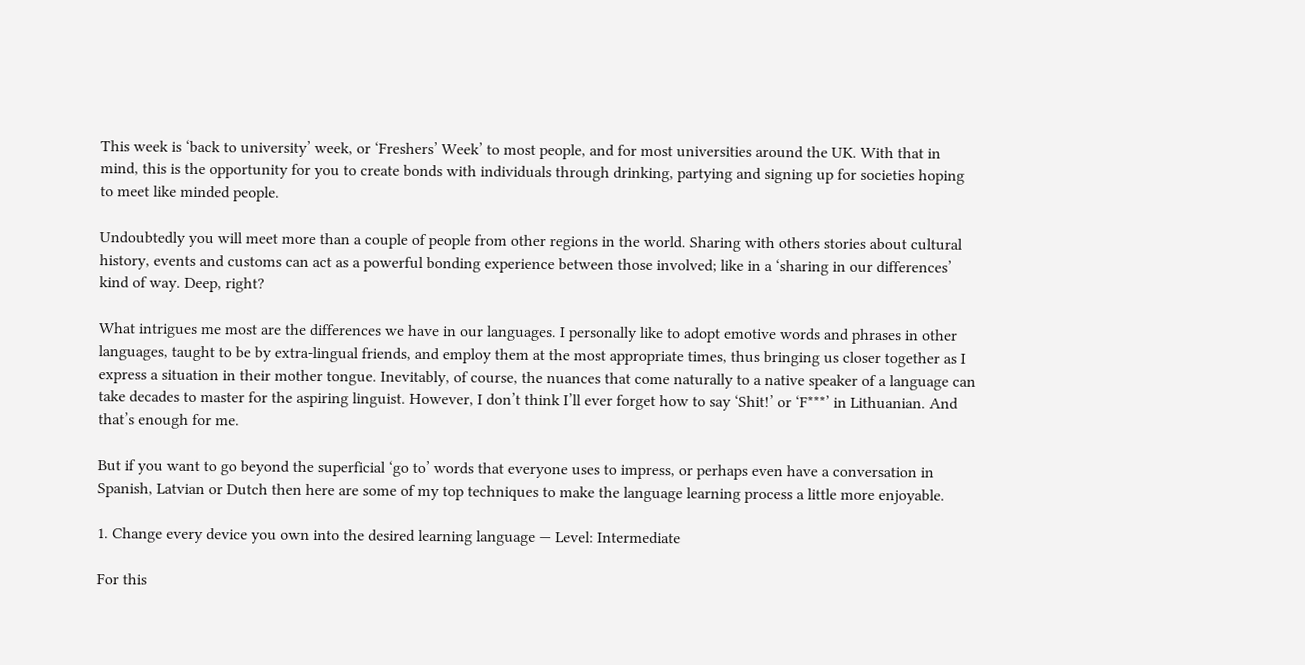This week is ‘back to university’ week, or ‘Freshers’ Week’ to most people, and for most universities around the UK. With that in mind, this is the opportunity for you to create bonds with individuals through drinking, partying and signing up for societies hoping to meet like minded people.

Undoubtedly you will meet more than a couple of people from other regions in the world. Sharing with others stories about cultural history, events and customs can act as a powerful bonding experience between those involved; like in a ‘sharing in our differences’ kind of way. Deep, right?

What intrigues me most are the differences we have in our languages. I personally like to adopt emotive words and phrases in other languages, taught to be by extra-lingual friends, and employ them at the most appropriate times, thus bringing us closer together as I express a situation in their mother tongue. Inevitably, of course, the nuances that come naturally to a native speaker of a language can take decades to master for the aspiring linguist. However, I don’t think I’ll ever forget how to say ‘Shit!’ or ‘F***’ in Lithuanian. And that’s enough for me.

But if you want to go beyond the superficial ‘go to’ words that everyone uses to impress, or perhaps even have a conversation in Spanish, Latvian or Dutch then here are some of my top techniques to make the language learning process a little more enjoyable.

1. Change every device you own into the desired learning language — Level: Intermediate

For this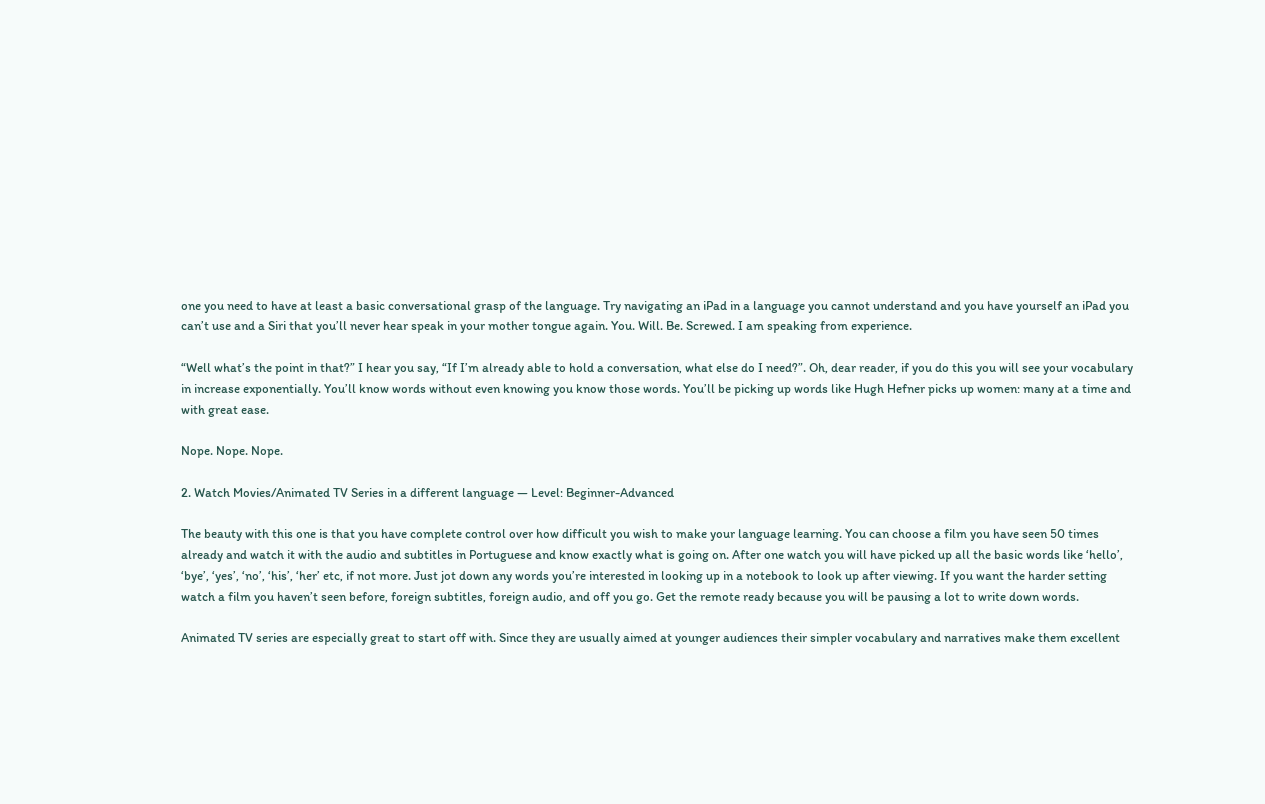one you need to have at least a basic conversational grasp of the language. Try navigating an iPad in a language you cannot understand and you have yourself an iPad you can’t use and a Siri that you’ll never hear speak in your mother tongue again. You. Will. Be. Screwed. I am speaking from experience.

“Well what’s the point in that?” I hear you say, “If I’m already able to hold a conversation, what else do I need?”. Oh, dear reader, if you do this you will see your vocabulary in increase exponentially. You’ll know words without even knowing you know those words. You’ll be picking up words like Hugh Hefner picks up women: many at a time and with great ease.

Nope. Nope. Nope.

2. Watch Movies/Animated TV Series in a different language — Level: Beginner-Advanced

The beauty with this one is that you have complete control over how difficult you wish to make your language learning. You can choose a film you have seen 50 times already and watch it with the audio and subtitles in Portuguese and know exactly what is going on. After one watch you will have picked up all the basic words like ‘hello’, ‘bye’, ‘yes’, ‘no’, ‘his’, ‘her’ etc, if not more. Just jot down any words you’re interested in looking up in a notebook to look up after viewing. If you want the harder setting watch a film you haven’t seen before, foreign subtitles, foreign audio, and off you go. Get the remote ready because you will be pausing a lot to write down words.

Animated TV series are especially great to start off with. Since they are usually aimed at younger audiences their simpler vocabulary and narratives make them excellent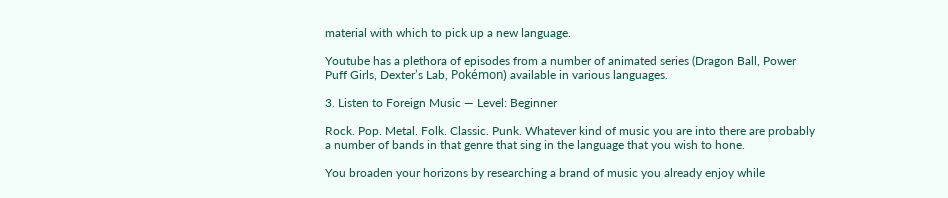material with which to pick up a new language.

Youtube has a plethora of episodes from a number of animated series (Dragon Ball, Power Puff Girls, Dexter’s Lab, Pokémon) available in various languages.

3. Listen to Foreign Music — Level: Beginner

Rock. Pop. Metal. Folk. Classic. Punk. Whatever kind of music you are into there are probably a number of bands in that genre that sing in the language that you wish to hone.

You broaden your horizons by researching a brand of music you already enjoy while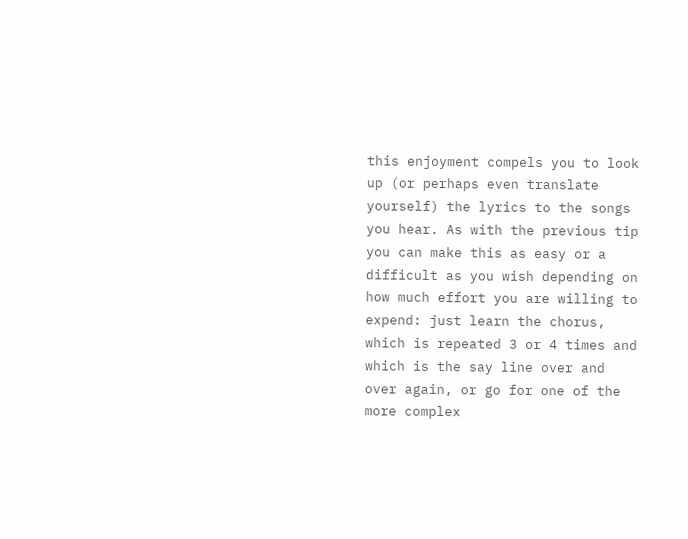this enjoyment compels you to look up (or perhaps even translate yourself) the lyrics to the songs you hear. As with the previous tip you can make this as easy or a difficult as you wish depending on how much effort you are willing to expend: just learn the chorus, which is repeated 3 or 4 times and which is the say line over and over again, or go for one of the more complex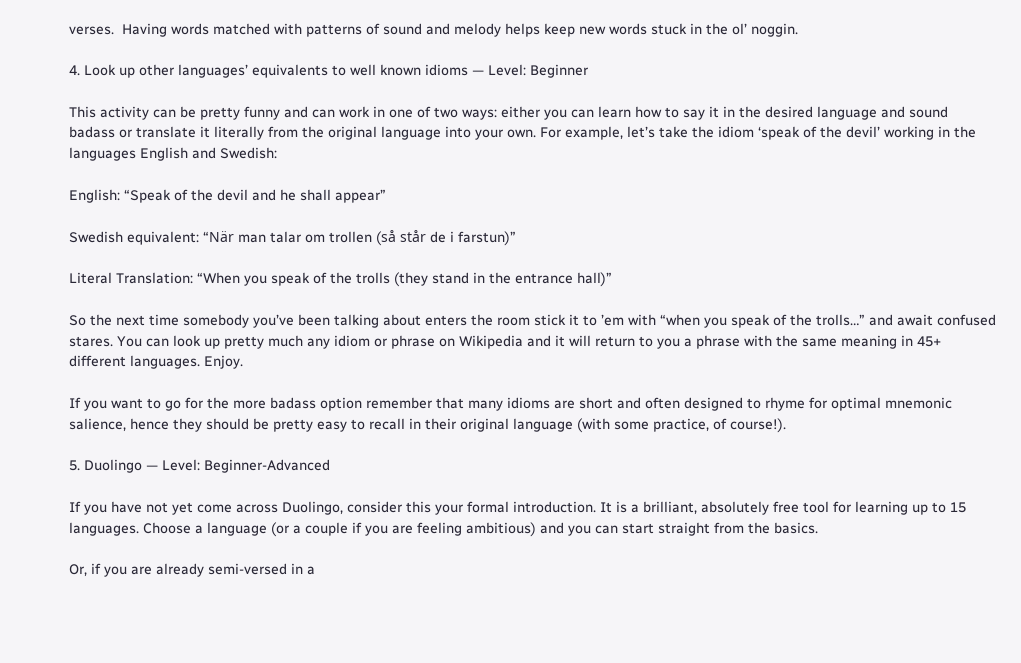verses.  Having words matched with patterns of sound and melody helps keep new words stuck in the ol’ noggin.

4. Look up other languages’ equivalents to well known idioms — Level: Beginner

This activity can be pretty funny and can work in one of two ways: either you can learn how to say it in the desired language and sound badass or translate it literally from the original language into your own. For example, let’s take the idiom ‘speak of the devil’ working in the languages English and Swedish:

English: “Speak of the devil and he shall appear”

Swedish equivalent: “När man talar om trollen (så står de i farstun)”

Literal Translation: “When you speak of the trolls (they stand in the entrance hall)”

So the next time somebody you’ve been talking about enters the room stick it to ’em with “when you speak of the trolls…” and await confused stares. You can look up pretty much any idiom or phrase on Wikipedia and it will return to you a phrase with the same meaning in 45+ different languages. Enjoy.

If you want to go for the more badass option remember that many idioms are short and often designed to rhyme for optimal mnemonic salience, hence they should be pretty easy to recall in their original language (with some practice, of course!).

5. Duolingo — Level: Beginner-Advanced

If you have not yet come across Duolingo, consider this your formal introduction. It is a brilliant, absolutely free tool for learning up to 15 languages. Choose a language (or a couple if you are feeling ambitious) and you can start straight from the basics.

Or, if you are already semi-versed in a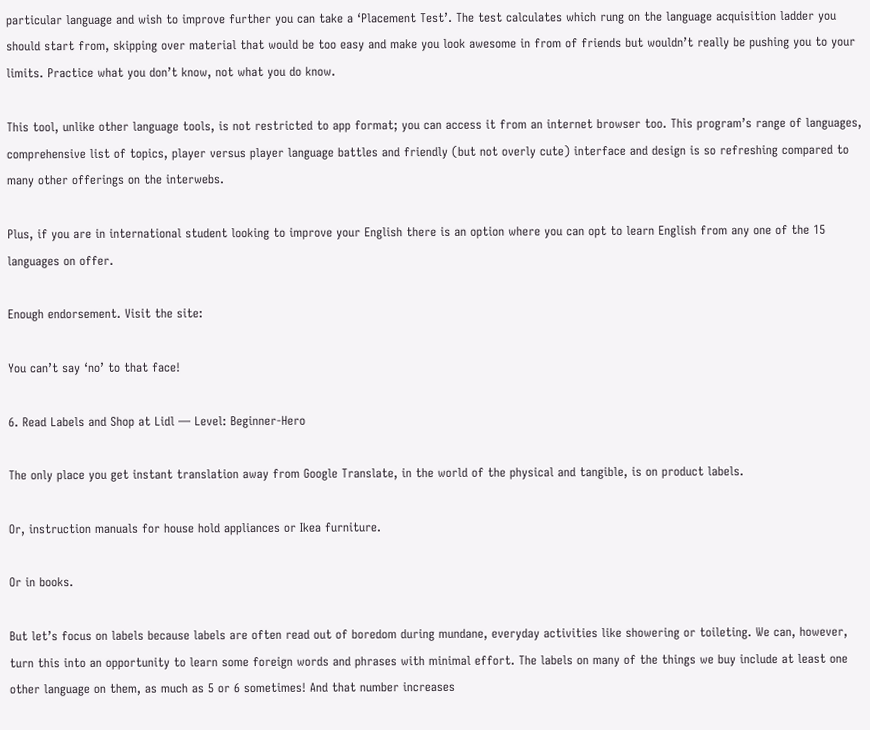particular language and wish to improve further you can take a ‘Placement Test’. The test calculates which rung on the language acquisition ladder you should start from, skipping over material that would be too easy and make you look awesome in from of friends but wouldn’t really be pushing you to your limits. Practice what you don’t know, not what you do know.

This tool, unlike other language tools, is not restricted to app format; you can access it from an internet browser too. This program’s range of languages, comprehensive list of topics, player versus player language battles and friendly (but not overly cute) interface and design is so refreshing compared to many other offerings on the interwebs.

Plus, if you are in international student looking to improve your English there is an option where you can opt to learn English from any one of the 15 languages on offer.

Enough endorsement. Visit the site:

You can’t say ‘no’ to that face!

6. Read Labels and Shop at Lidl — Level: Beginner-Hero

The only place you get instant translation away from Google Translate, in the world of the physical and tangible, is on product labels.

Or, instruction manuals for house hold appliances or Ikea furniture.

Or in books.

But let’s focus on labels because labels are often read out of boredom during mundane, everyday activities like showering or toileting. We can, however, turn this into an opportunity to learn some foreign words and phrases with minimal effort. The labels on many of the things we buy include at least one other language on them, as much as 5 or 6 sometimes! And that number increases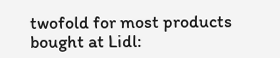twofold for most products bought at Lidl: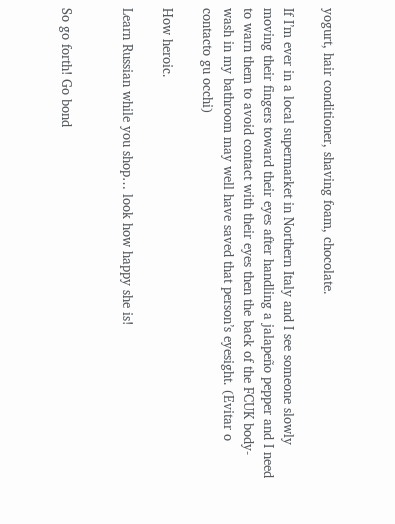yogurt, hair conditioner, shaving foam, chocolate.

If I’m ever in a local supermarket in Northern Italy and I see someone slowly moving their fingers toward their eyes after handling a jalapeño pepper and I need to warn them to avoid contact with their eyes then the back of the FCUK body-wash in my bathroom may well have saved that person’s eyesight. (Evitar o contacto gu occhi)

How heroic.

Learn Russian while you shop… look how happy she is!


So go forth! Go bond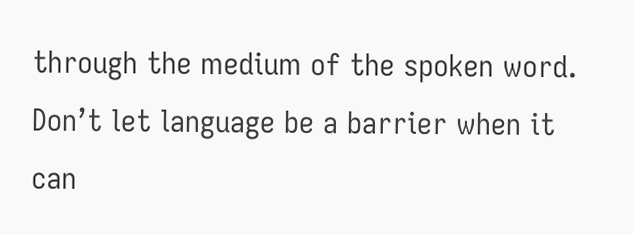through the medium of the spoken word. Don’t let language be a barrier when it can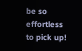be so effortless to pick up!